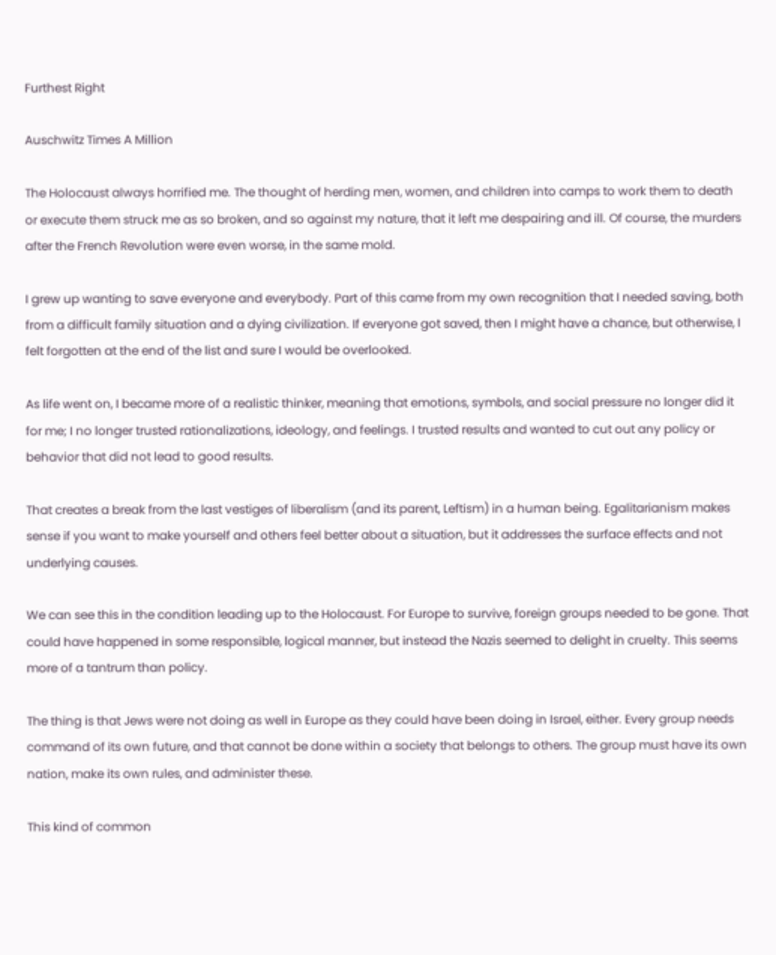Furthest Right

Auschwitz Times A Million

The Holocaust always horrified me. The thought of herding men, women, and children into camps to work them to death or execute them struck me as so broken, and so against my nature, that it left me despairing and ill. Of course, the murders after the French Revolution were even worse, in the same mold.

I grew up wanting to save everyone and everybody. Part of this came from my own recognition that I needed saving, both from a difficult family situation and a dying civilization. If everyone got saved, then I might have a chance, but otherwise, I felt forgotten at the end of the list and sure I would be overlooked.

As life went on, I became more of a realistic thinker, meaning that emotions, symbols, and social pressure no longer did it for me; I no longer trusted rationalizations, ideology, and feelings. I trusted results and wanted to cut out any policy or behavior that did not lead to good results.

That creates a break from the last vestiges of liberalism (and its parent, Leftism) in a human being. Egalitarianism makes sense if you want to make yourself and others feel better about a situation, but it addresses the surface effects and not underlying causes.

We can see this in the condition leading up to the Holocaust. For Europe to survive, foreign groups needed to be gone. That could have happened in some responsible, logical manner, but instead the Nazis seemed to delight in cruelty. This seems more of a tantrum than policy.

The thing is that Jews were not doing as well in Europe as they could have been doing in Israel, either. Every group needs command of its own future, and that cannot be done within a society that belongs to others. The group must have its own nation, make its own rules, and administer these.

This kind of common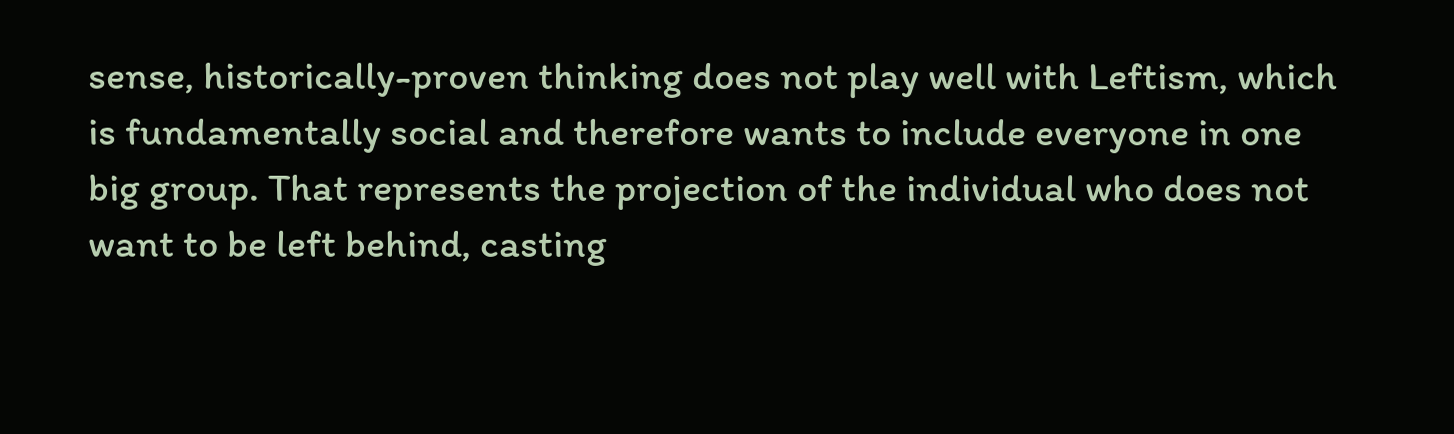sense, historically-proven thinking does not play well with Leftism, which is fundamentally social and therefore wants to include everyone in one big group. That represents the projection of the individual who does not want to be left behind, casting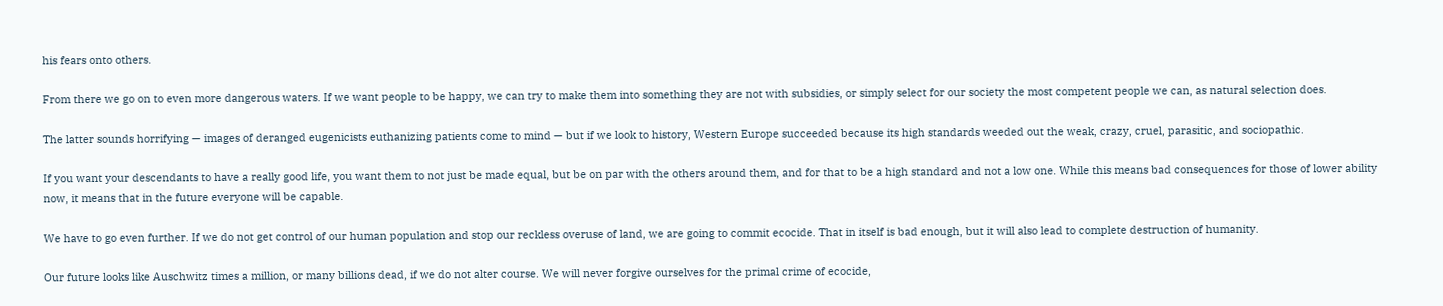his fears onto others.

From there we go on to even more dangerous waters. If we want people to be happy, we can try to make them into something they are not with subsidies, or simply select for our society the most competent people we can, as natural selection does.

The latter sounds horrifying — images of deranged eugenicists euthanizing patients come to mind — but if we look to history, Western Europe succeeded because its high standards weeded out the weak, crazy, cruel, parasitic, and sociopathic.

If you want your descendants to have a really good life, you want them to not just be made equal, but be on par with the others around them, and for that to be a high standard and not a low one. While this means bad consequences for those of lower ability now, it means that in the future everyone will be capable.

We have to go even further. If we do not get control of our human population and stop our reckless overuse of land, we are going to commit ecocide. That in itself is bad enough, but it will also lead to complete destruction of humanity.

Our future looks like Auschwitz times a million, or many billions dead, if we do not alter course. We will never forgive ourselves for the primal crime of ecocide,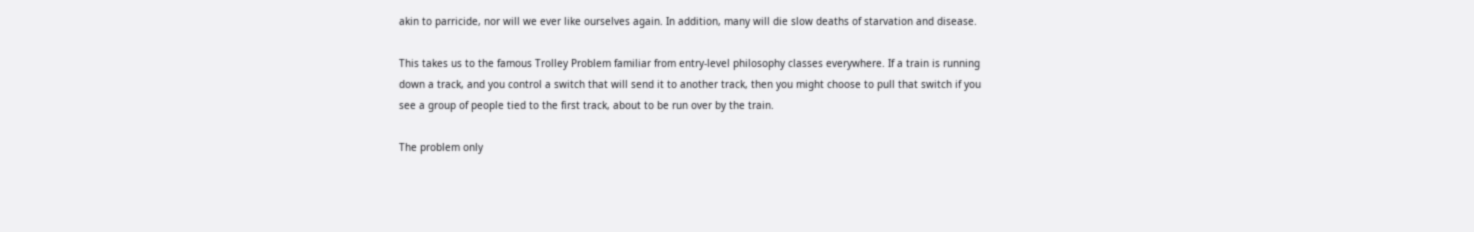akin to parricide, nor will we ever like ourselves again. In addition, many will die slow deaths of starvation and disease.

This takes us to the famous Trolley Problem familiar from entry-level philosophy classes everywhere. If a train is running down a track, and you control a switch that will send it to another track, then you might choose to pull that switch if you see a group of people tied to the first track, about to be run over by the train.

The problem only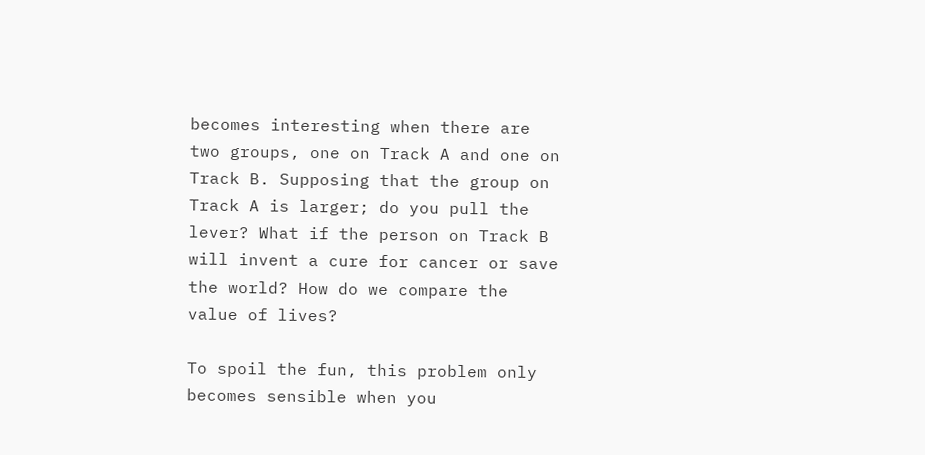becomes interesting when there are two groups, one on Track A and one on Track B. Supposing that the group on Track A is larger; do you pull the lever? What if the person on Track B will invent a cure for cancer or save the world? How do we compare the value of lives?

To spoil the fun, this problem only becomes sensible when you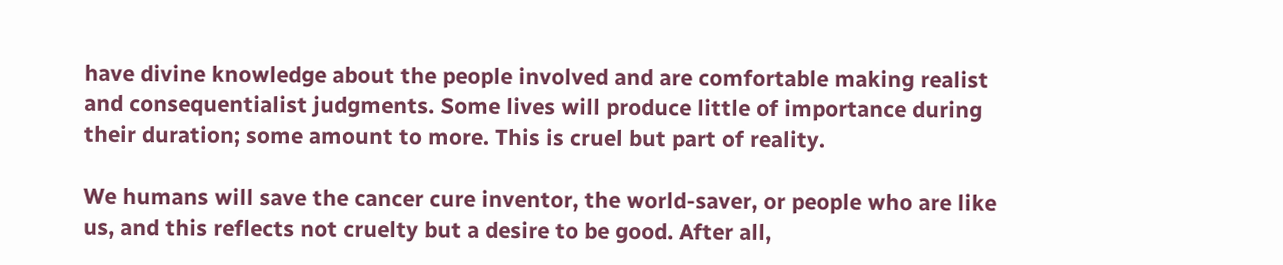have divine knowledge about the people involved and are comfortable making realist and consequentialist judgments. Some lives will produce little of importance during their duration; some amount to more. This is cruel but part of reality.

We humans will save the cancer cure inventor, the world-saver, or people who are like us, and this reflects not cruelty but a desire to be good. After all,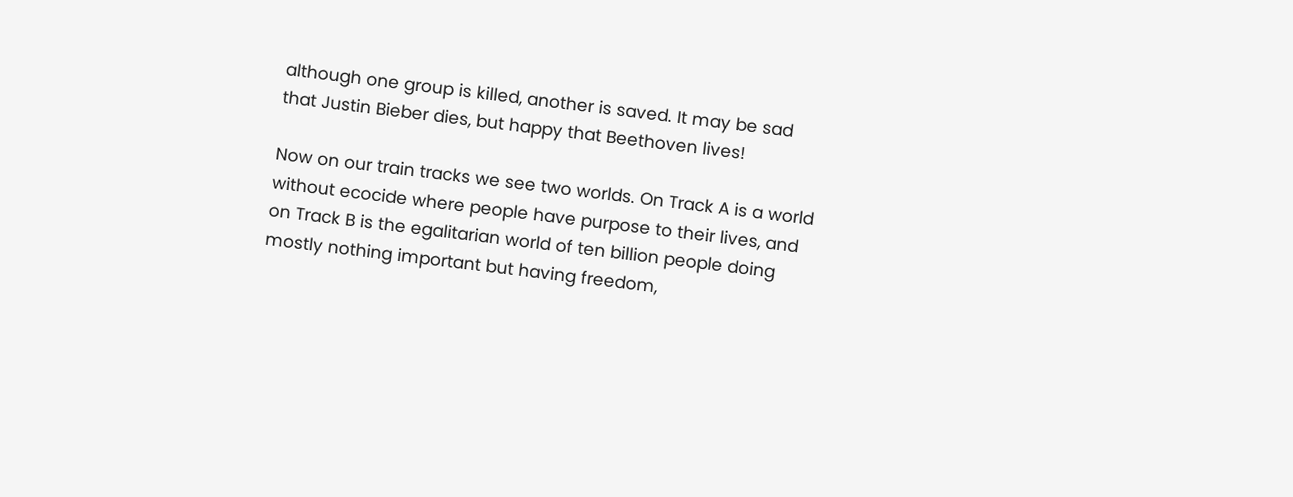although one group is killed, another is saved. It may be sad that Justin Bieber dies, but happy that Beethoven lives!

Now on our train tracks we see two worlds. On Track A is a world without ecocide where people have purpose to their lives, and on Track B is the egalitarian world of ten billion people doing mostly nothing important but having freedom,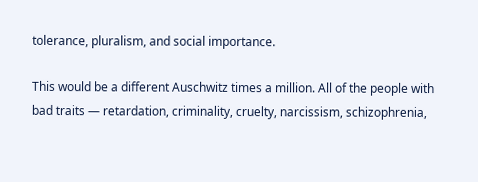tolerance, pluralism, and social importance.

This would be a different Auschwitz times a million. All of the people with bad traits — retardation, criminality, cruelty, narcissism, schizophrenia,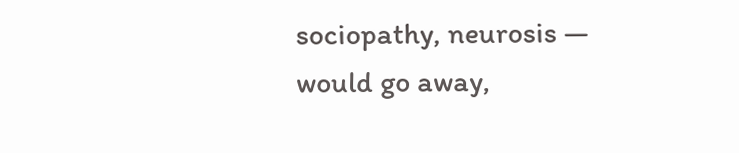sociopathy, neurosis — would go away,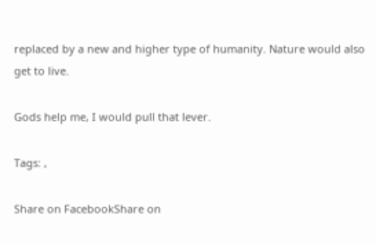replaced by a new and higher type of humanity. Nature would also get to live.

Gods help me, I would pull that lever.

Tags: ,

Share on FacebookShare on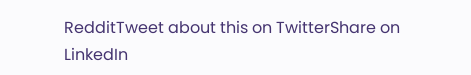RedditTweet about this on TwitterShare on LinkedIn